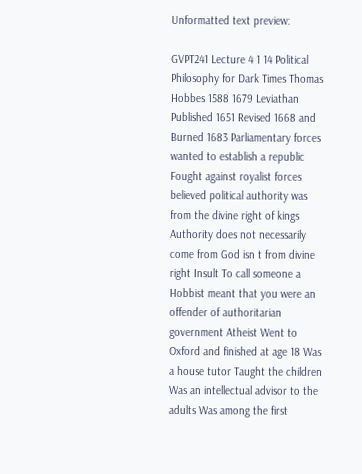Unformatted text preview:

GVPT241 Lecture 4 1 14 Political Philosophy for Dark Times Thomas Hobbes 1588 1679 Leviathan Published 1651 Revised 1668 and Burned 1683 Parliamentary forces wanted to establish a republic Fought against royalist forces believed political authority was from the divine right of kings Authority does not necessarily come from God isn t from divine right Insult To call someone a Hobbist meant that you were an offender of authoritarian government Atheist Went to Oxford and finished at age 18 Was a house tutor Taught the children Was an intellectual advisor to the adults Was among the first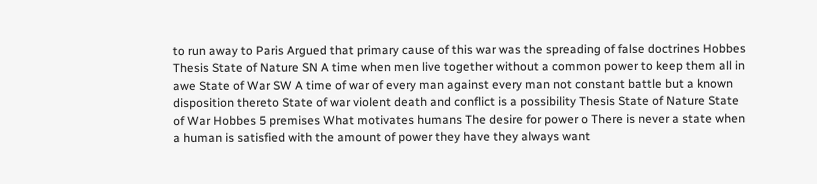to run away to Paris Argued that primary cause of this war was the spreading of false doctrines Hobbes Thesis State of Nature SN A time when men live together without a common power to keep them all in awe State of War SW A time of war of every man against every man not constant battle but a known disposition thereto State of war violent death and conflict is a possibility Thesis State of Nature State of War Hobbes 5 premises What motivates humans The desire for power o There is never a state when a human is satisfied with the amount of power they have they always want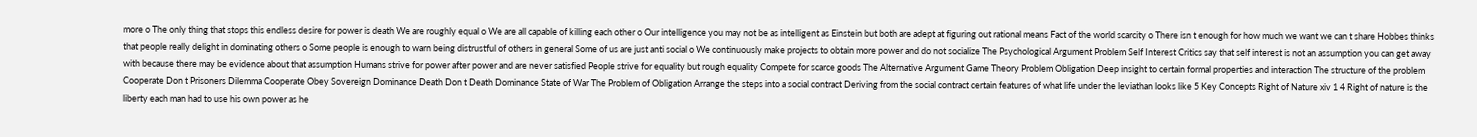more o The only thing that stops this endless desire for power is death We are roughly equal o We are all capable of killing each other o Our intelligence you may not be as intelligent as Einstein but both are adept at figuring out rational means Fact of the world scarcity o There isn t enough for how much we want we can t share Hobbes thinks that people really delight in dominating others o Some people is enough to warn being distrustful of others in general Some of us are just anti social o We continuously make projects to obtain more power and do not socialize The Psychological Argument Problem Self Interest Critics say that self interest is not an assumption you can get away with because there may be evidence about that assumption Humans strive for power after power and are never satisfied People strive for equality but rough equality Compete for scarce goods The Alternative Argument Game Theory Problem Obligation Deep insight to certain formal properties and interaction The structure of the problem Cooperate Don t Prisoners Dilemma Cooperate Obey Sovereign Dominance Death Don t Death Dominance State of War The Problem of Obligation Arrange the steps into a social contract Deriving from the social contract certain features of what life under the leviathan looks like 5 Key Concepts Right of Nature xiv 1 4 Right of nature is the liberty each man had to use his own power as he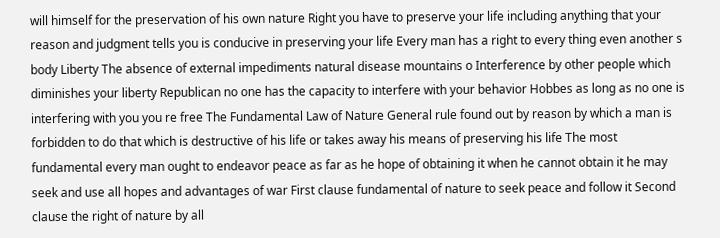will himself for the preservation of his own nature Right you have to preserve your life including anything that your reason and judgment tells you is conducive in preserving your life Every man has a right to every thing even another s body Liberty The absence of external impediments natural disease mountains o Interference by other people which diminishes your liberty Republican no one has the capacity to interfere with your behavior Hobbes as long as no one is interfering with you you re free The Fundamental Law of Nature General rule found out by reason by which a man is forbidden to do that which is destructive of his life or takes away his means of preserving his life The most fundamental every man ought to endeavor peace as far as he hope of obtaining it when he cannot obtain it he may seek and use all hopes and advantages of war First clause fundamental of nature to seek peace and follow it Second clause the right of nature by all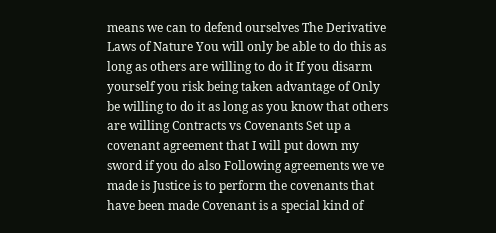means we can to defend ourselves The Derivative Laws of Nature You will only be able to do this as long as others are willing to do it If you disarm yourself you risk being taken advantage of Only be willing to do it as long as you know that others are willing Contracts vs Covenants Set up a covenant agreement that I will put down my sword if you do also Following agreements we ve made is Justice is to perform the covenants that have been made Covenant is a special kind of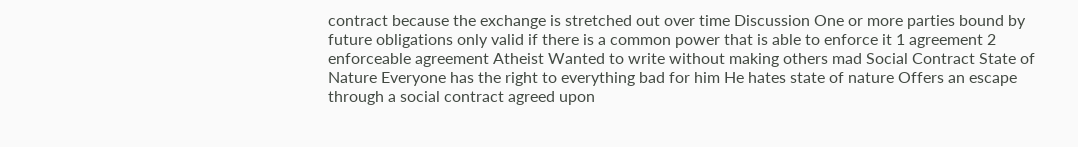contract because the exchange is stretched out over time Discussion One or more parties bound by future obligations only valid if there is a common power that is able to enforce it 1 agreement 2 enforceable agreement Atheist Wanted to write without making others mad Social Contract State of Nature Everyone has the right to everything bad for him He hates state of nature Offers an escape through a social contract agreed upon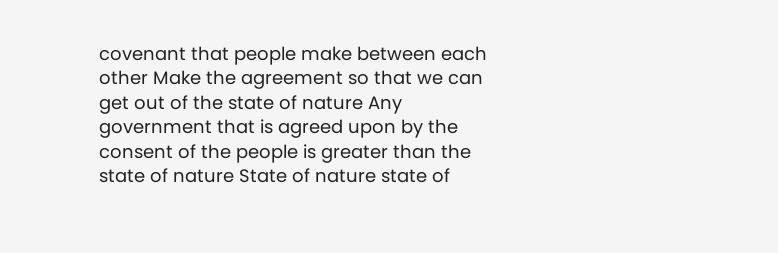covenant that people make between each other Make the agreement so that we can get out of the state of nature Any government that is agreed upon by the consent of the people is greater than the state of nature State of nature state of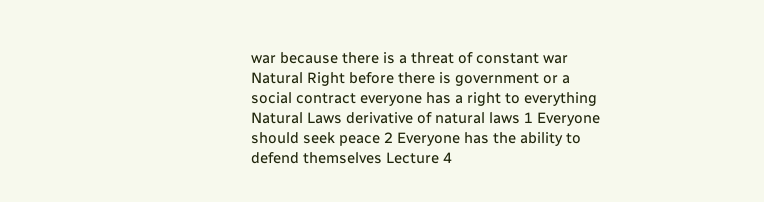war because there is a threat of constant war Natural Right before there is government or a social contract everyone has a right to everything Natural Laws derivative of natural laws 1 Everyone should seek peace 2 Everyone has the ability to defend themselves Lecture 4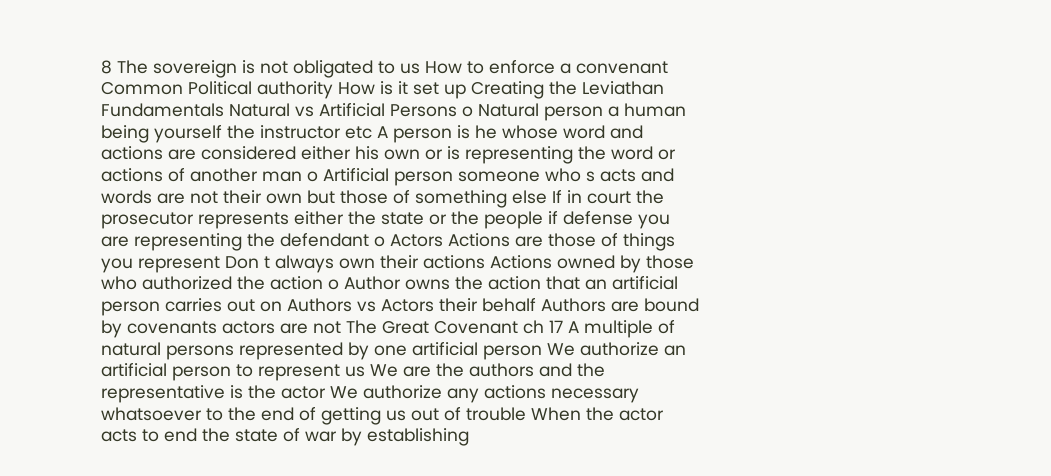8 The sovereign is not obligated to us How to enforce a convenant Common Political authority How is it set up Creating the Leviathan Fundamentals Natural vs Artificial Persons o Natural person a human being yourself the instructor etc A person is he whose word and actions are considered either his own or is representing the word or actions of another man o Artificial person someone who s acts and words are not their own but those of something else If in court the prosecutor represents either the state or the people if defense you are representing the defendant o Actors Actions are those of things you represent Don t always own their actions Actions owned by those who authorized the action o Author owns the action that an artificial person carries out on Authors vs Actors their behalf Authors are bound by covenants actors are not The Great Covenant ch 17 A multiple of natural persons represented by one artificial person We authorize an artificial person to represent us We are the authors and the representative is the actor We authorize any actions necessary whatsoever to the end of getting us out of trouble When the actor acts to end the state of war by establishing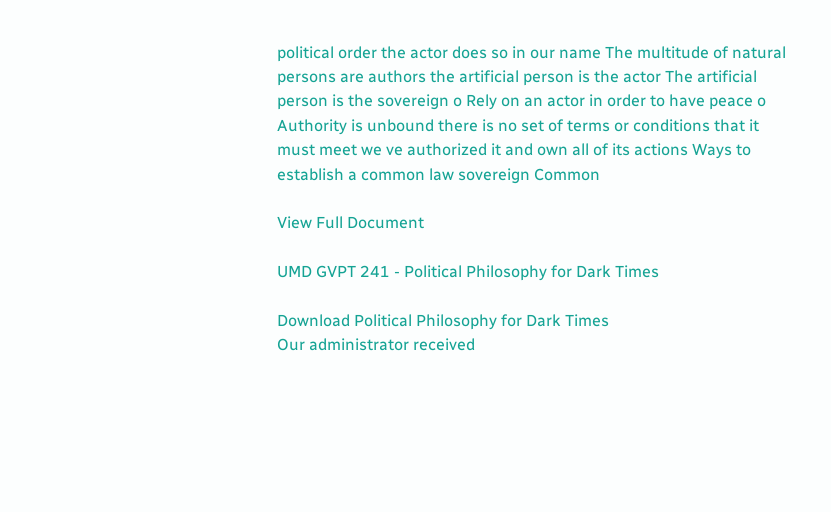political order the actor does so in our name The multitude of natural persons are authors the artificial person is the actor The artificial person is the sovereign o Rely on an actor in order to have peace o Authority is unbound there is no set of terms or conditions that it must meet we ve authorized it and own all of its actions Ways to establish a common law sovereign Common

View Full Document

UMD GVPT 241 - Political Philosophy for Dark Times

Download Political Philosophy for Dark Times
Our administrator received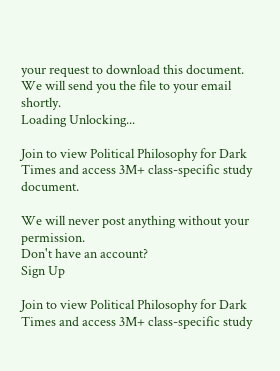your request to download this document. We will send you the file to your email shortly.
Loading Unlocking...

Join to view Political Philosophy for Dark Times and access 3M+ class-specific study document.

We will never post anything without your permission.
Don't have an account?
Sign Up

Join to view Political Philosophy for Dark Times and access 3M+ class-specific study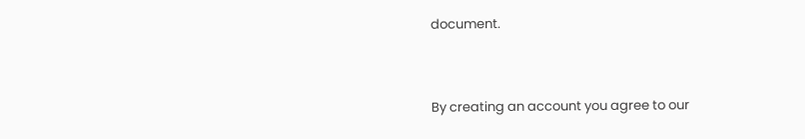document.


By creating an account you agree to our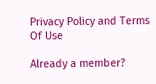Privacy Policy and Terms Of Use

Already a member?